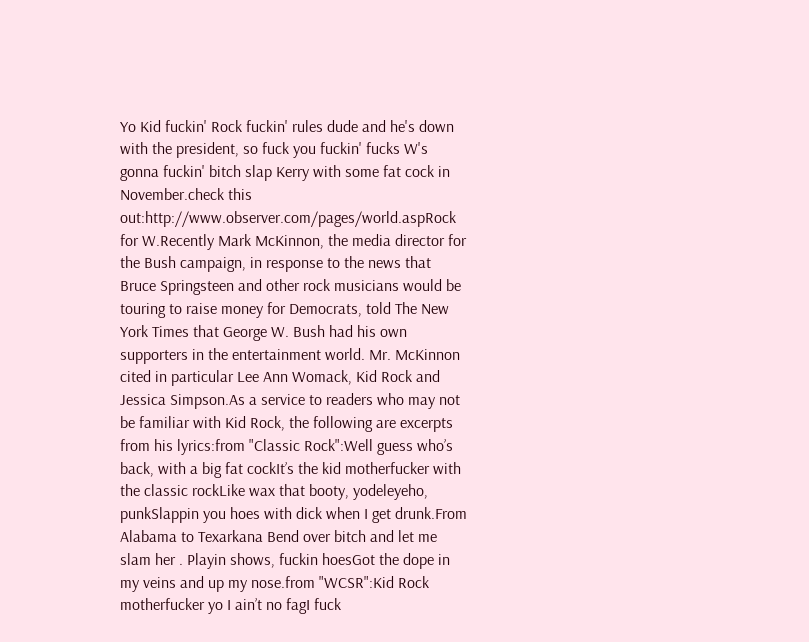Yo Kid fuckin' Rock fuckin' rules dude and he's down with the president, so fuck you fuckin' fucks W's gonna fuckin' bitch slap Kerry with some fat cock in November.check this out:http://www.observer.com/pages/world.aspRock for W.Recently Mark McKinnon, the media director for the Bush campaign, in response to the news that Bruce Springsteen and other rock musicians would be touring to raise money for Democrats, told The New York Times that George W. Bush had his own supporters in the entertainment world. Mr. McKinnon cited in particular Lee Ann Womack, Kid Rock and Jessica Simpson.As a service to readers who may not be familiar with Kid Rock, the following are excerpts from his lyrics:from "Classic Rock":Well guess who’s back, with a big fat cockIt’s the kid motherfucker with the classic rockLike wax that booty, yodeleyeho, punkSlappin you hoes with dick when I get drunk.From Alabama to Texarkana Bend over bitch and let me slam her . Playin shows, fuckin hoesGot the dope in my veins and up my nose.from "WCSR":Kid Rock motherfucker yo I ain’t no fagI fuck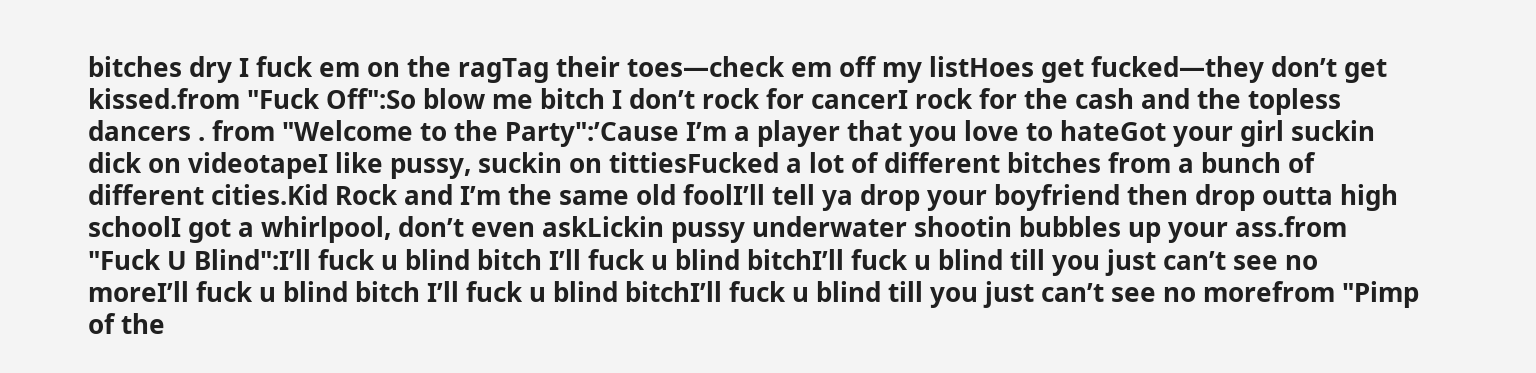bitches dry I fuck em on the ragTag their toes—check em off my listHoes get fucked—they don’t get kissed.from "Fuck Off":So blow me bitch I don’t rock for cancerI rock for the cash and the topless dancers . from "Welcome to the Party":’Cause I’m a player that you love to hateGot your girl suckin dick on videotapeI like pussy, suckin on tittiesFucked a lot of different bitches from a bunch of different cities.Kid Rock and I’m the same old foolI’ll tell ya drop your boyfriend then drop outta high schoolI got a whirlpool, don’t even askLickin pussy underwater shootin bubbles up your ass.from "Fuck U Blind":I’ll fuck u blind bitch I’ll fuck u blind bitchI’ll fuck u blind till you just can’t see no moreI’ll fuck u blind bitch I’ll fuck u blind bitchI’ll fuck u blind till you just can’t see no morefrom "Pimp of the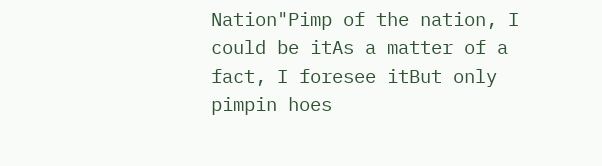Nation"Pimp of the nation, I could be itAs a matter of a fact, I foresee itBut only pimpin hoes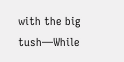with the big tush—While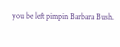you be left pimpin Barbara Bush.